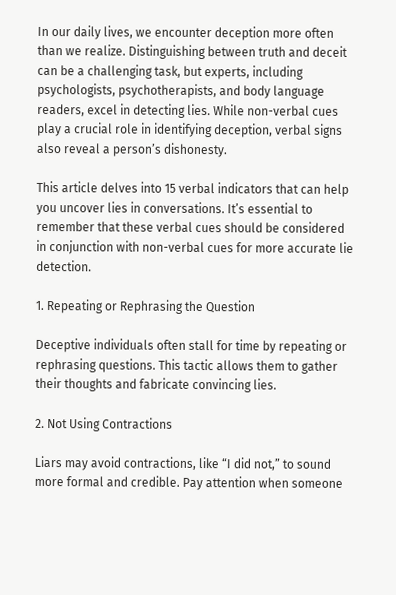In our daily lives, we encounter deception more often than we realize. Distinguishing between truth and deceit can be a challenging task, but experts, including psychologists, psychotherapists, and body language readers, excel in detecting lies. While non-verbal cues play a crucial role in identifying deception, verbal signs also reveal a person’s dishonesty.

This article delves into 15 verbal indicators that can help you uncover lies in conversations. It’s essential to remember that these verbal cues should be considered in conjunction with non-verbal cues for more accurate lie detection.

1. Repeating or Rephrasing the Question

Deceptive individuals often stall for time by repeating or rephrasing questions. This tactic allows them to gather their thoughts and fabricate convincing lies.

2. Not Using Contractions

Liars may avoid contractions, like “I did not,” to sound more formal and credible. Pay attention when someone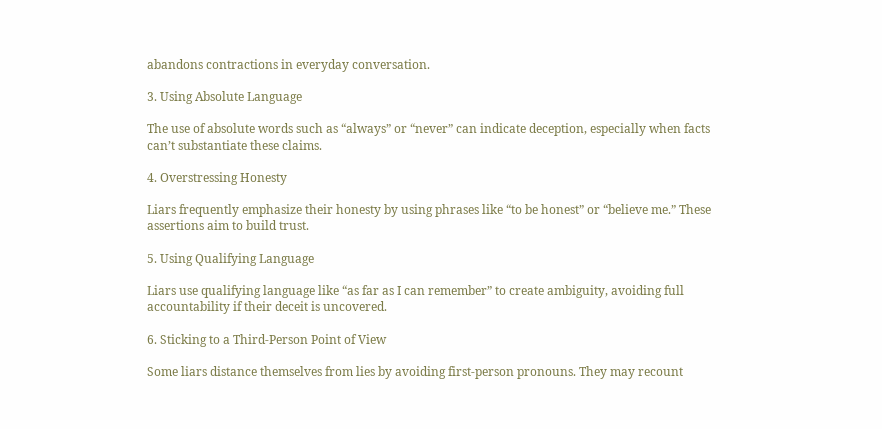abandons contractions in everyday conversation.

3. Using Absolute Language

The use of absolute words such as “always” or “never” can indicate deception, especially when facts can’t substantiate these claims.

4. Overstressing Honesty

Liars frequently emphasize their honesty by using phrases like “to be honest” or “believe me.” These assertions aim to build trust.

5. Using Qualifying Language

Liars use qualifying language like “as far as I can remember” to create ambiguity, avoiding full accountability if their deceit is uncovered.

6. Sticking to a Third-Person Point of View

Some liars distance themselves from lies by avoiding first-person pronouns. They may recount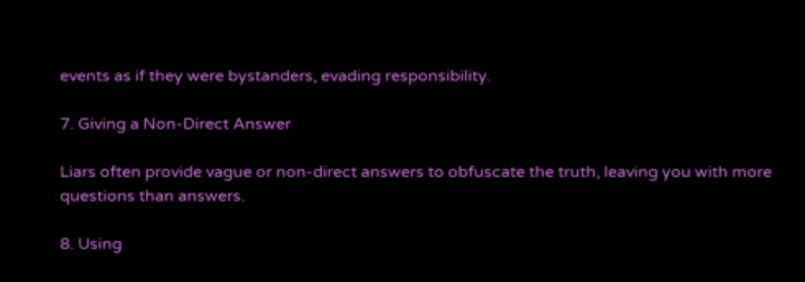events as if they were bystanders, evading responsibility.

7. Giving a Non-Direct Answer

Liars often provide vague or non-direct answers to obfuscate the truth, leaving you with more questions than answers.

8. Using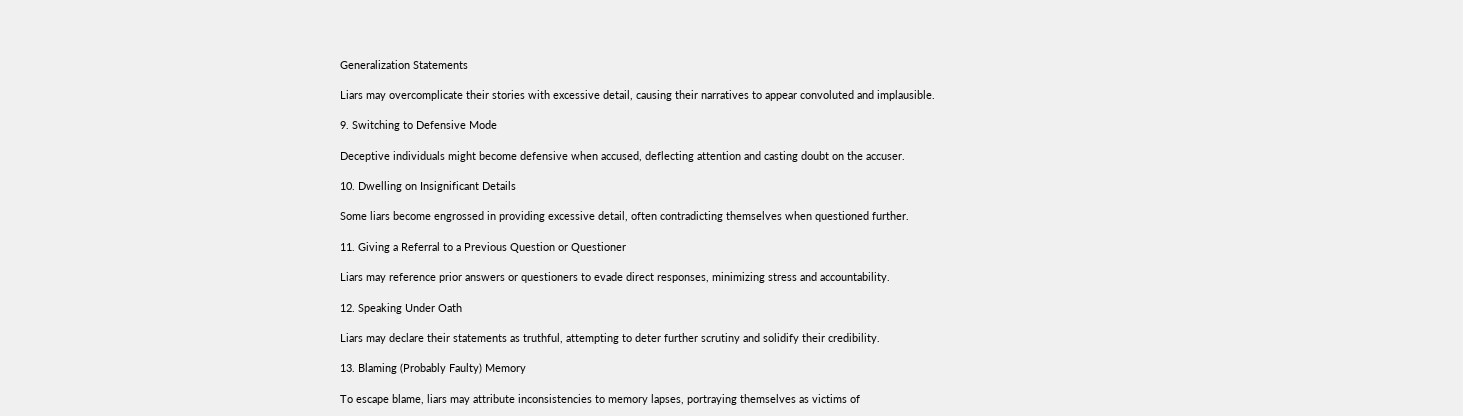Generalization Statements

Liars may overcomplicate their stories with excessive detail, causing their narratives to appear convoluted and implausible.

9. Switching to Defensive Mode

Deceptive individuals might become defensive when accused, deflecting attention and casting doubt on the accuser.

10. Dwelling on Insignificant Details

Some liars become engrossed in providing excessive detail, often contradicting themselves when questioned further.

11. Giving a Referral to a Previous Question or Questioner

Liars may reference prior answers or questioners to evade direct responses, minimizing stress and accountability.

12. Speaking Under Oath

Liars may declare their statements as truthful, attempting to deter further scrutiny and solidify their credibility.

13. Blaming (Probably Faulty) Memory

To escape blame, liars may attribute inconsistencies to memory lapses, portraying themselves as victims of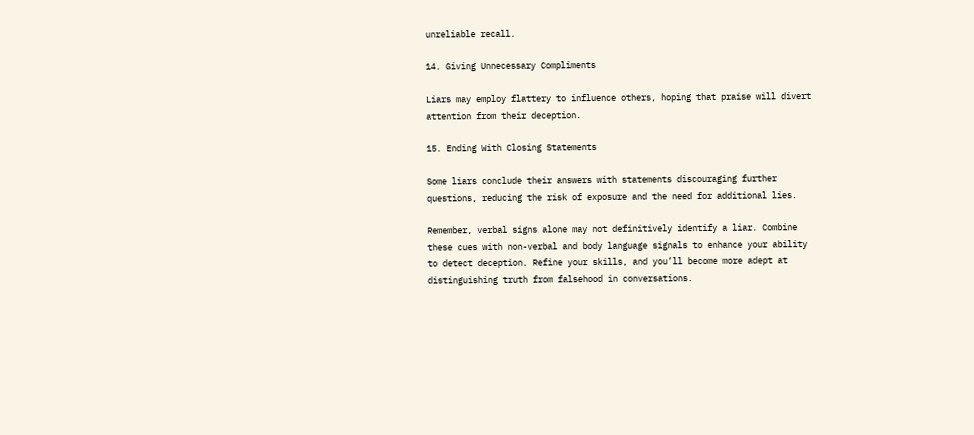unreliable recall.

14. Giving Unnecessary Compliments

Liars may employ flattery to influence others, hoping that praise will divert attention from their deception.

15. Ending With Closing Statements

Some liars conclude their answers with statements discouraging further questions, reducing the risk of exposure and the need for additional lies.

Remember, verbal signs alone may not definitively identify a liar. Combine these cues with non-verbal and body language signals to enhance your ability to detect deception. Refine your skills, and you’ll become more adept at distinguishing truth from falsehood in conversations.